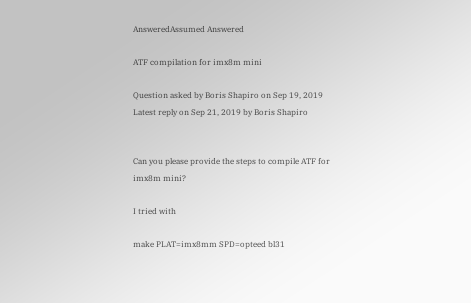AnsweredAssumed Answered

ATF compilation for imx8m mini

Question asked by Boris Shapiro on Sep 19, 2019
Latest reply on Sep 21, 2019 by Boris Shapiro


Can you please provide the steps to compile ATF for imx8m mini?

I tried with

make PLAT=imx8mm SPD=opteed bl31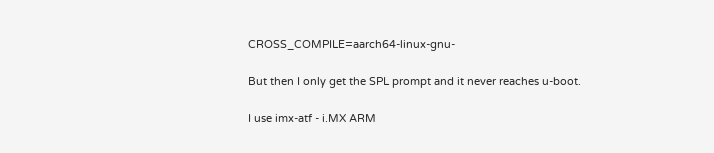CROSS_COMPILE=aarch64-linux-gnu-

But then I only get the SPL prompt and it never reaches u-boot.

I use imx-atf - i.MX ARM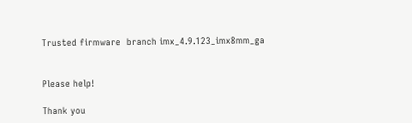Trusted firmware  branch imx_4.9.123_imx8mm_ga


Please help!

Thank you